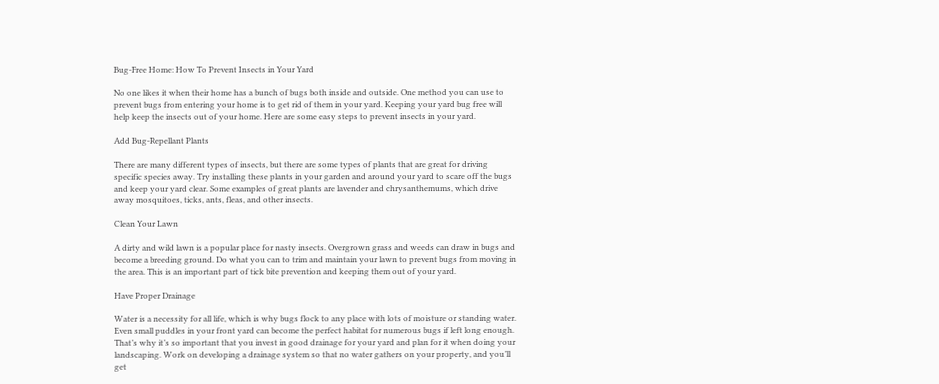Bug-Free Home: How To Prevent Insects in Your Yard

No one likes it when their home has a bunch of bugs both inside and outside. One method you can use to prevent bugs from entering your home is to get rid of them in your yard. Keeping your yard bug free will help keep the insects out of your home. Here are some easy steps to prevent insects in your yard.

Add Bug-Repellant Plants

There are many different types of insects, but there are some types of plants that are great for driving specific species away. Try installing these plants in your garden and around your yard to scare off the bugs and keep your yard clear. Some examples of great plants are lavender and chrysanthemums, which drive away mosquitoes, ticks, ants, fleas, and other insects.

Clean Your Lawn

A dirty and wild lawn is a popular place for nasty insects. Overgrown grass and weeds can draw in bugs and become a breeding ground. Do what you can to trim and maintain your lawn to prevent bugs from moving in the area. This is an important part of tick bite prevention and keeping them out of your yard.

Have Proper Drainage

Water is a necessity for all life, which is why bugs flock to any place with lots of moisture or standing water. Even small puddles in your front yard can become the perfect habitat for numerous bugs if left long enough. That’s why it’s so important that you invest in good drainage for your yard and plan for it when doing your landscaping. Work on developing a drainage system so that no water gathers on your property, and you’ll get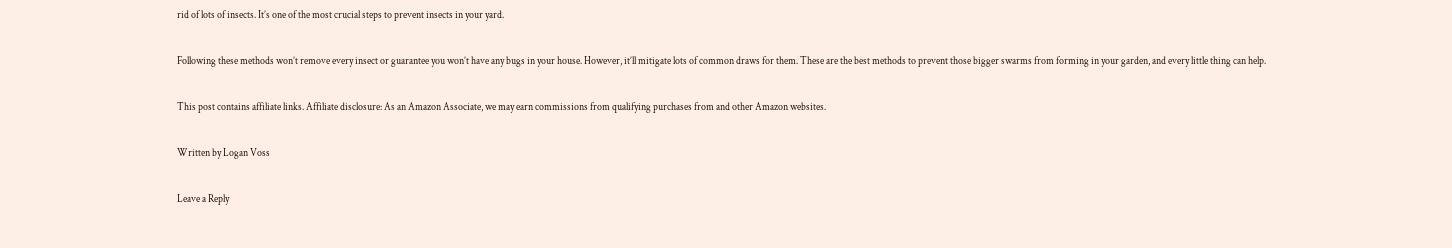rid of lots of insects. It’s one of the most crucial steps to prevent insects in your yard.

Following these methods won’t remove every insect or guarantee you won’t have any bugs in your house. However, it’ll mitigate lots of common draws for them. These are the best methods to prevent those bigger swarms from forming in your garden, and every little thing can help.

This post contains affiliate links. Affiliate disclosure: As an Amazon Associate, we may earn commissions from qualifying purchases from and other Amazon websites.

Written by Logan Voss

Leave a Reply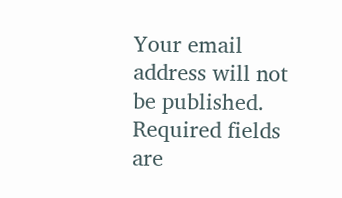Your email address will not be published. Required fields are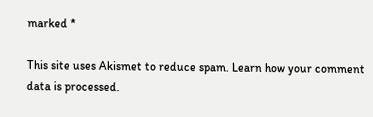marked *

This site uses Akismet to reduce spam. Learn how your comment data is processed.